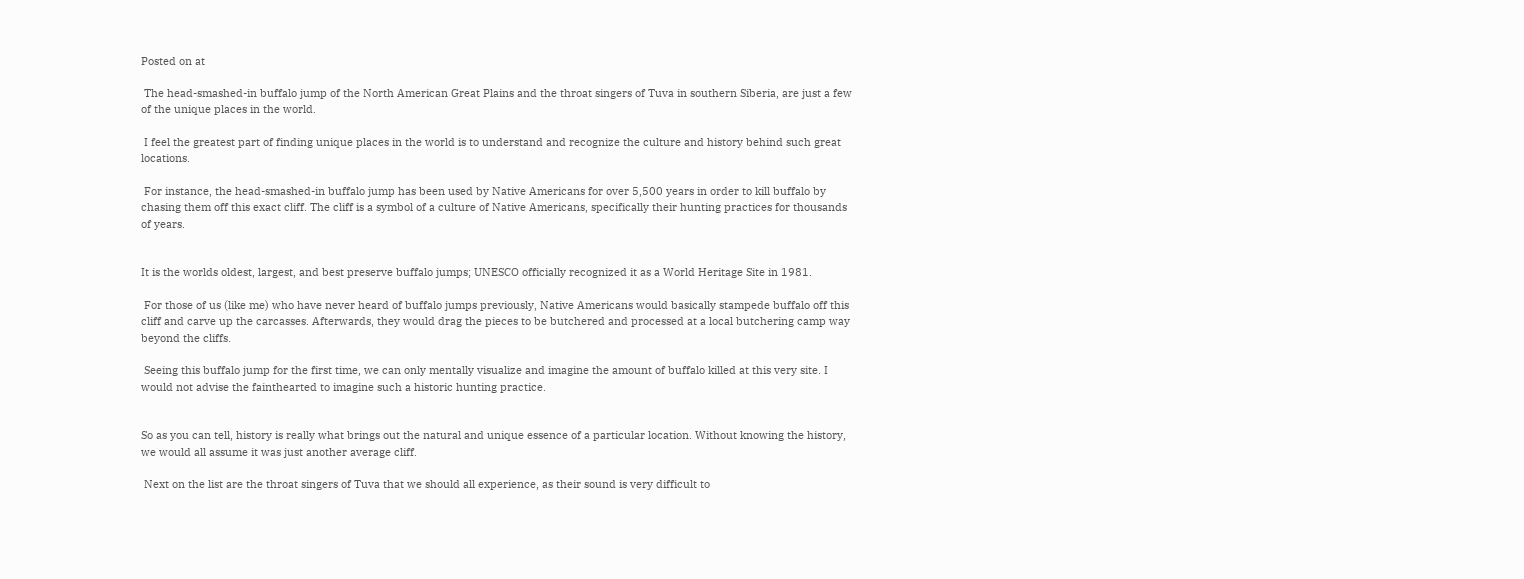Posted on at

 The head-smashed-in buffalo jump of the North American Great Plains and the throat singers of Tuva in southern Siberia, are just a few of the unique places in the world.

 I feel the greatest part of finding unique places in the world is to understand and recognize the culture and history behind such great locations.

 For instance, the head-smashed-in buffalo jump has been used by Native Americans for over 5,500 years in order to kill buffalo by chasing them off this exact cliff. The cliff is a symbol of a culture of Native Americans, specifically their hunting practices for thousands of years.


It is the worlds oldest, largest, and best preserve buffalo jumps; UNESCO officially recognized it as a World Heritage Site in 1981.

 For those of us (like me) who have never heard of buffalo jumps previously, Native Americans would basically stampede buffalo off this cliff and carve up the carcasses. Afterwards, they would drag the pieces to be butchered and processed at a local butchering camp way beyond the cliffs.

 Seeing this buffalo jump for the first time, we can only mentally visualize and imagine the amount of buffalo killed at this very site. I would not advise the fainthearted to imagine such a historic hunting practice.


So as you can tell, history is really what brings out the natural and unique essence of a particular location. Without knowing the history, we would all assume it was just another average cliff.

 Next on the list are the throat singers of Tuva that we should all experience, as their sound is very difficult to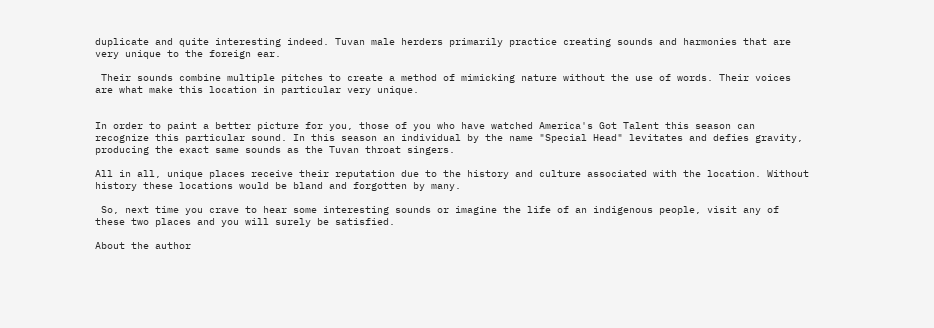duplicate and quite interesting indeed. Tuvan male herders primarily practice creating sounds and harmonies that are very unique to the foreign ear.

 Their sounds combine multiple pitches to create a method of mimicking nature without the use of words. Their voices are what make this location in particular very unique.


In order to paint a better picture for you, those of you who have watched America's Got Talent this season can recognize this particular sound. In this season an individual by the name "Special Head" levitates and defies gravity, producing the exact same sounds as the Tuvan throat singers.

All in all, unique places receive their reputation due to the history and culture associated with the location. Without history these locations would be bland and forgotten by many.

 So, next time you crave to hear some interesting sounds or imagine the life of an indigenous people, visit any of these two places and you will surely be satisfied.

About the author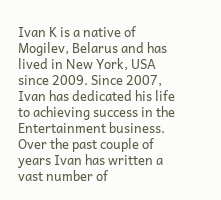Ivan K is a native of Mogilev, Belarus and has lived in New York, USA since 2009. Since 2007, Ivan has dedicated his life to achieving success in the Entertainment business. Over the past couple of years Ivan has written a vast number of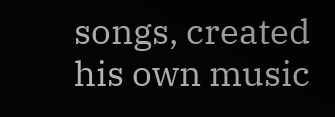songs, created his own music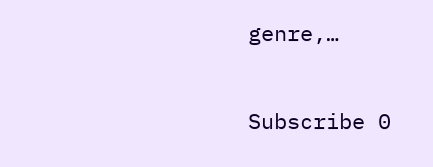genre,…

Subscribe 0